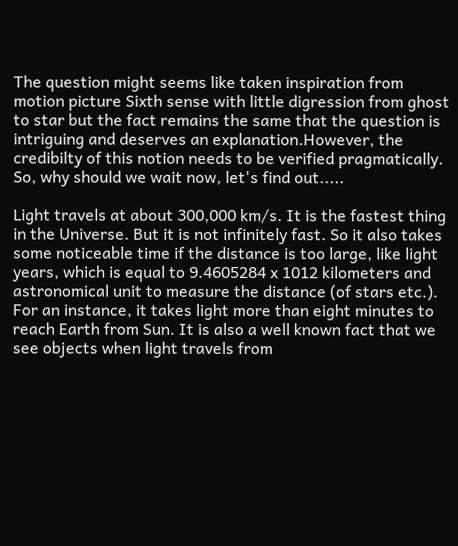The question might seems like taken inspiration from motion picture Sixth sense with little digression from ghost to star but the fact remains the same that the question is intriguing and deserves an explanation.However, the credibilty of this notion needs to be verified pragmatically. So, why should we wait now, let's find out.....

Light travels at about 300,000 km/s. It is the fastest thing in the Universe. But it is not infinitely fast. So it also takes some noticeable time if the distance is too large, like light years, which is equal to 9.4605284 x 1012 kilometers and astronomical unit to measure the distance (of stars etc.). For an instance, it takes light more than eight minutes to reach Earth from Sun. It is also a well known fact that we see objects when light travels from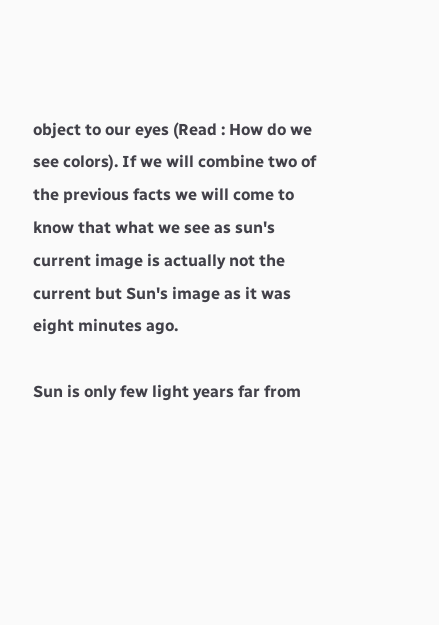object to our eyes (Read : How do we see colors). If we will combine two of the previous facts we will come to know that what we see as sun's current image is actually not the current but Sun's image as it was eight minutes ago.

Sun is only few light years far from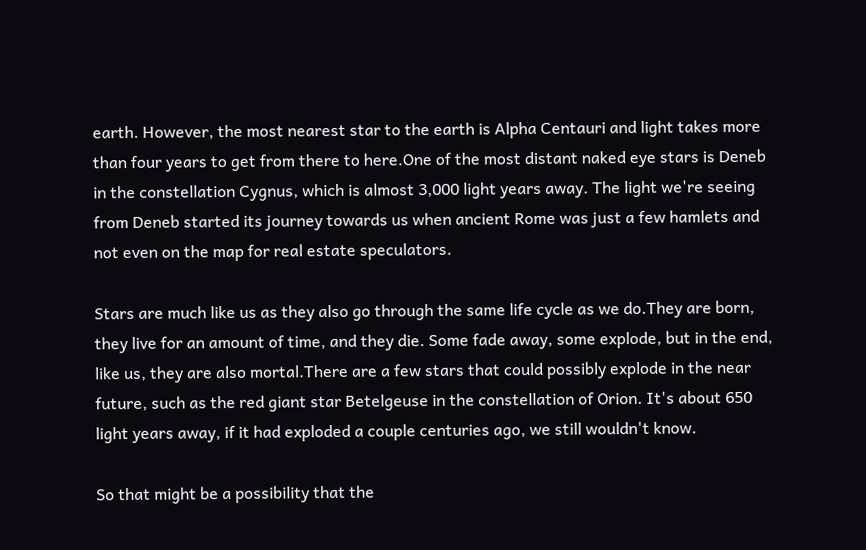earth. However, the most nearest star to the earth is Alpha Centauri and light takes more than four years to get from there to here.One of the most distant naked eye stars is Deneb in the constellation Cygnus, which is almost 3,000 light years away. The light we're seeing from Deneb started its journey towards us when ancient Rome was just a few hamlets and not even on the map for real estate speculators.

Stars are much like us as they also go through the same life cycle as we do.They are born, they live for an amount of time, and they die. Some fade away, some explode, but in the end, like us, they are also mortal.There are a few stars that could possibly explode in the near future, such as the red giant star Betelgeuse in the constellation of Orion. It's about 650 light years away, if it had exploded a couple centuries ago, we still wouldn't know.

So that might be a possibility that the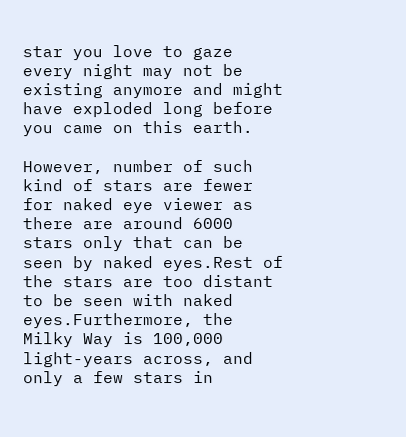star you love to gaze every night may not be existing anymore and might have exploded long before you came on this earth.

However, number of such kind of stars are fewer for naked eye viewer as there are around 6000 stars only that can be seen by naked eyes.Rest of the stars are too distant to be seen with naked eyes.Furthermore, the Milky Way is 100,000 light-years across, and only a few stars in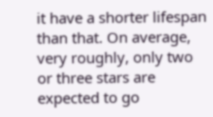it have a shorter lifespan than that. On average, very roughly, only two or three stars are expected to go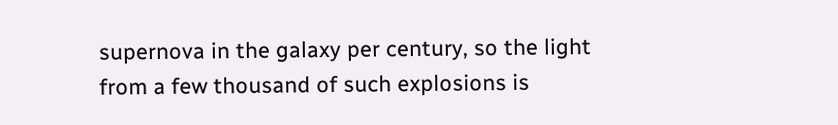supernova in the galaxy per century, so the light from a few thousand of such explosions is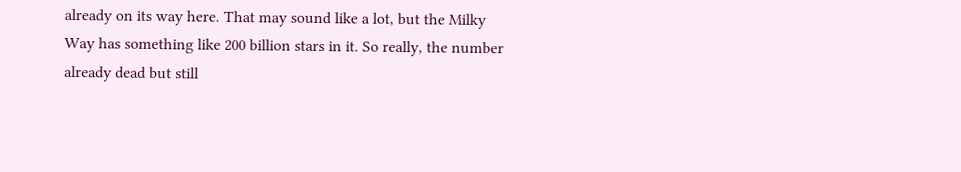already on its way here. That may sound like a lot, but the Milky Way has something like 200 billion stars in it. So really, the number already dead but still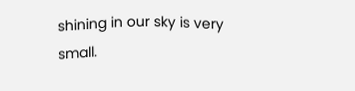shining in our sky is very small.